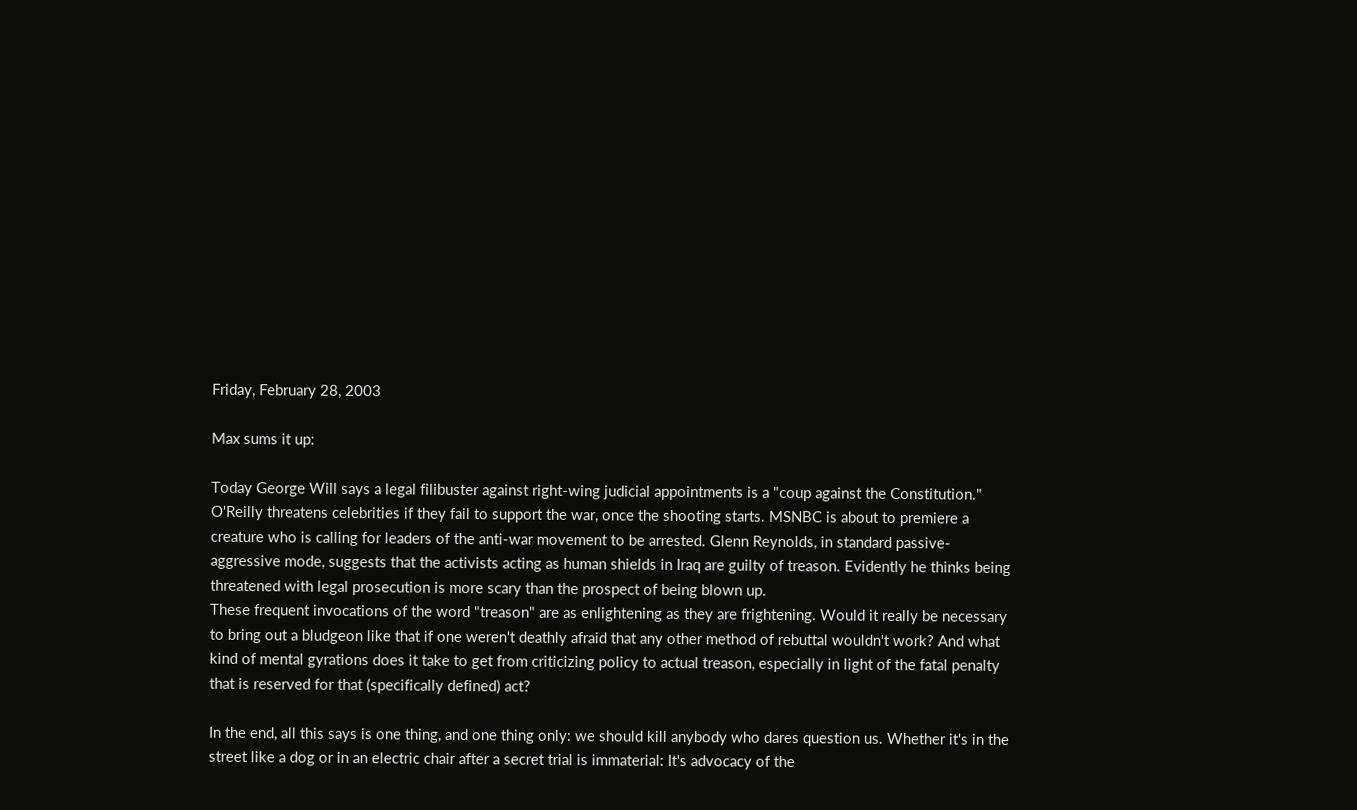Friday, February 28, 2003

Max sums it up:

Today George Will says a legal filibuster against right-wing judicial appointments is a "coup against the Constitution." O'Reilly threatens celebrities if they fail to support the war, once the shooting starts. MSNBC is about to premiere a creature who is calling for leaders of the anti-war movement to be arrested. Glenn Reynolds, in standard passive-aggressive mode, suggests that the activists acting as human shields in Iraq are guilty of treason. Evidently he thinks being threatened with legal prosecution is more scary than the prospect of being blown up.
These frequent invocations of the word "treason" are as enlightening as they are frightening. Would it really be necessary to bring out a bludgeon like that if one weren't deathly afraid that any other method of rebuttal wouldn't work? And what kind of mental gyrations does it take to get from criticizing policy to actual treason, especially in light of the fatal penalty that is reserved for that (specifically defined) act?

In the end, all this says is one thing, and one thing only: we should kill anybody who dares question us. Whether it's in the street like a dog or in an electric chair after a secret trial is immaterial: It's advocacy of the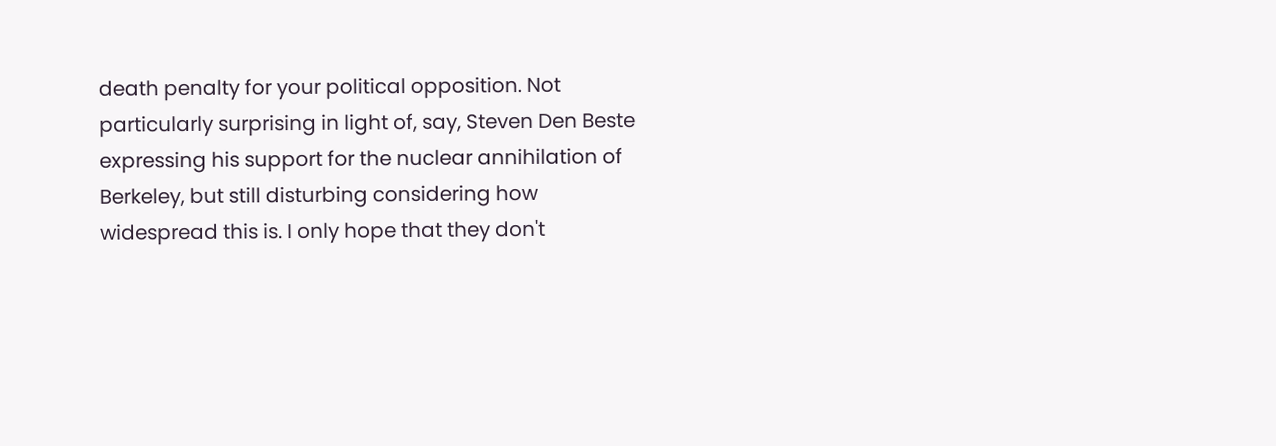death penalty for your political opposition. Not particularly surprising in light of, say, Steven Den Beste expressing his support for the nuclear annihilation of Berkeley, but still disturbing considering how widespread this is. I only hope that they don't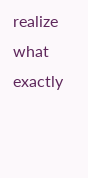realize what exactly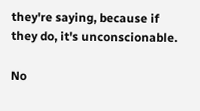they're saying, because if they do, it's unconscionable.

No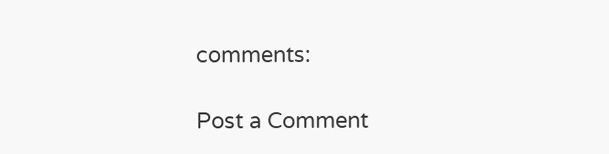comments:

Post a Comment